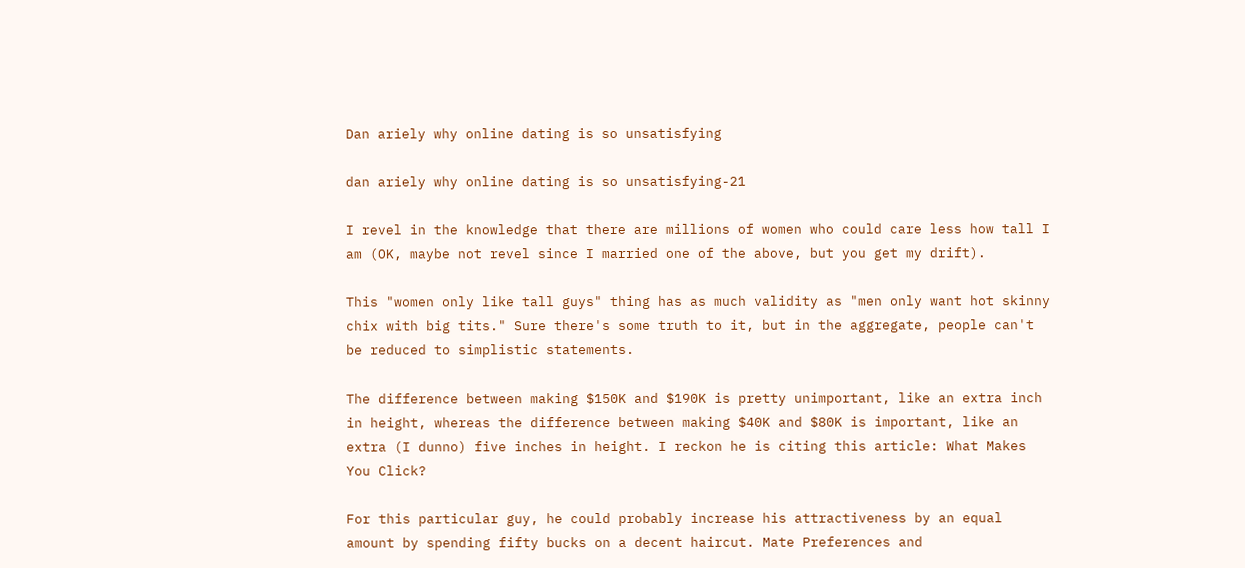Dan ariely why online dating is so unsatisfying

dan ariely why online dating is so unsatisfying-21

I revel in the knowledge that there are millions of women who could care less how tall I am (OK, maybe not revel since I married one of the above, but you get my drift).

This "women only like tall guys" thing has as much validity as "men only want hot skinny chix with big tits." Sure there's some truth to it, but in the aggregate, people can't be reduced to simplistic statements.

The difference between making $150K and $190K is pretty unimportant, like an extra inch in height, whereas the difference between making $40K and $80K is important, like an extra (I dunno) five inches in height. I reckon he is citing this article: What Makes You Click?

For this particular guy, he could probably increase his attractiveness by an equal amount by spending fifty bucks on a decent haircut. Mate Preferences and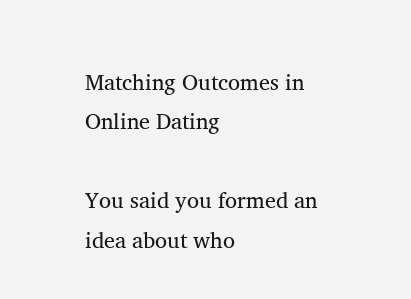Matching Outcomes in Online Dating

You said you formed an idea about who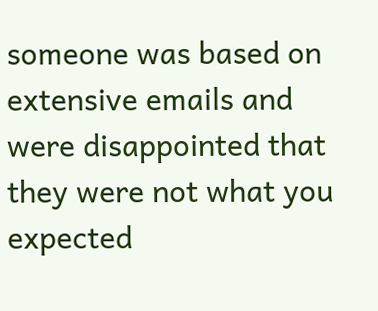someone was based on extensive emails and were disappointed that they were not what you expected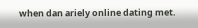when dan ariely online dating met.